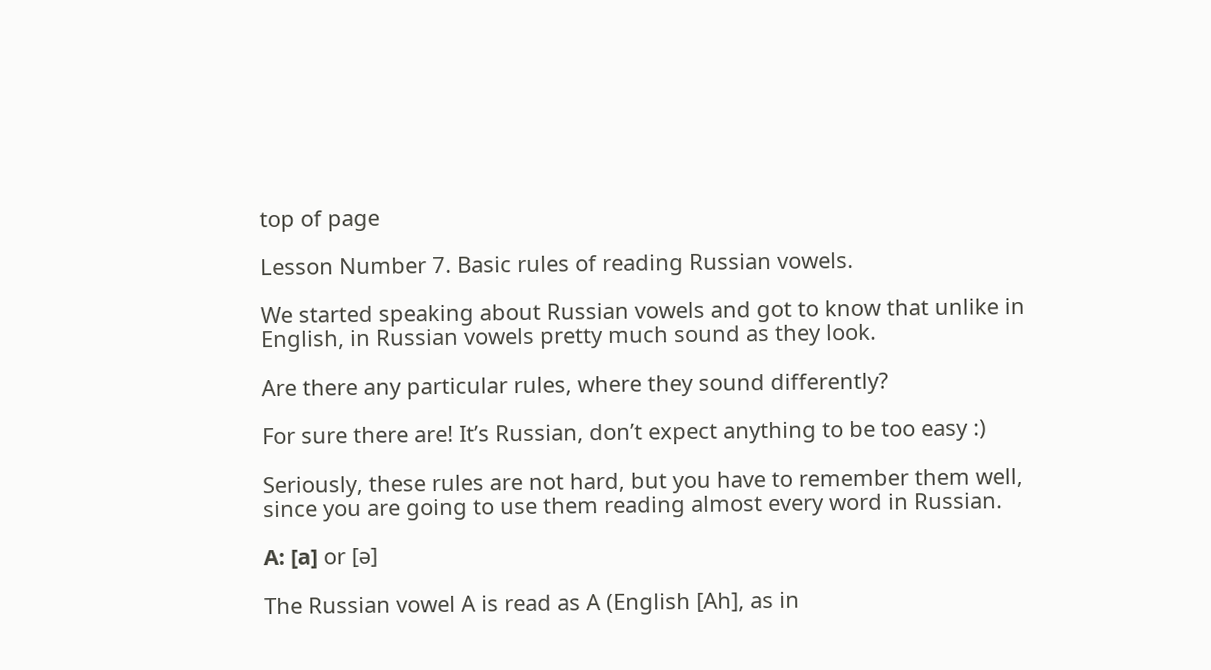top of page

Lesson Number 7. Basic rules of reading Russian vowels.

We started speaking about Russian vowels and got to know that unlike in English, in Russian vowels pretty much sound as they look.

Are there any particular rules, where they sound differently?

For sure there are! It’s Russian, don’t expect anything to be too easy :)

Seriously, these rules are not hard, but you have to remember them well, since you are going to use them reading almost every word in Russian.

А: [а] or [ə]

The Russian vowel A is read as A (English [Ah], as in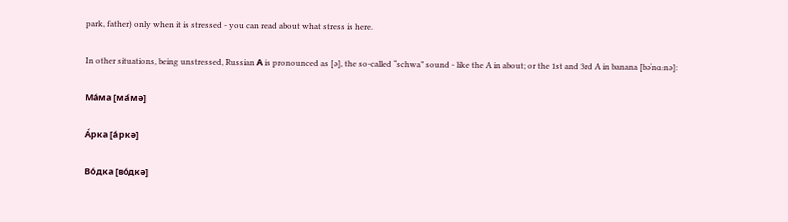park, father) only when it is stressed - you can read about what stress is here.

In other situations, being unstressed, Russian А is pronounced as [ə], the so-called “schwa” sound - like the A in about; or the 1st and 3rd A in banana [bəˈnɑːnə]:

Ма́ма [ма́мə]

А́рка [а́ркə]

Во́дка [во́дкə]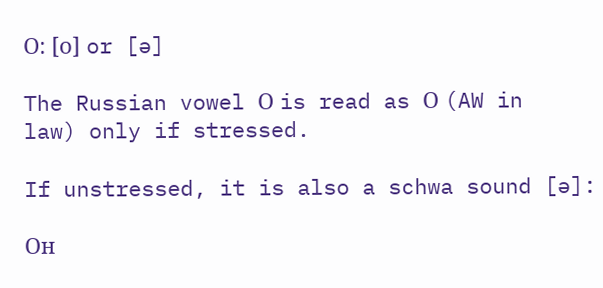О: [о] or [ə]

The Russian vowel О is read as О (AW in law) only if stressed.

If unstressed, it is also a schwa sound [ə]:

Он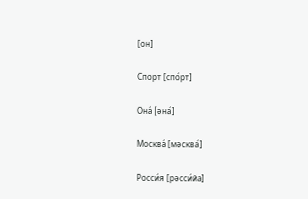[он]

Спорт [спо́рт]

Она́ [əна́]

Москва́ [мəсква́]

Росси́я [рəсси́йа]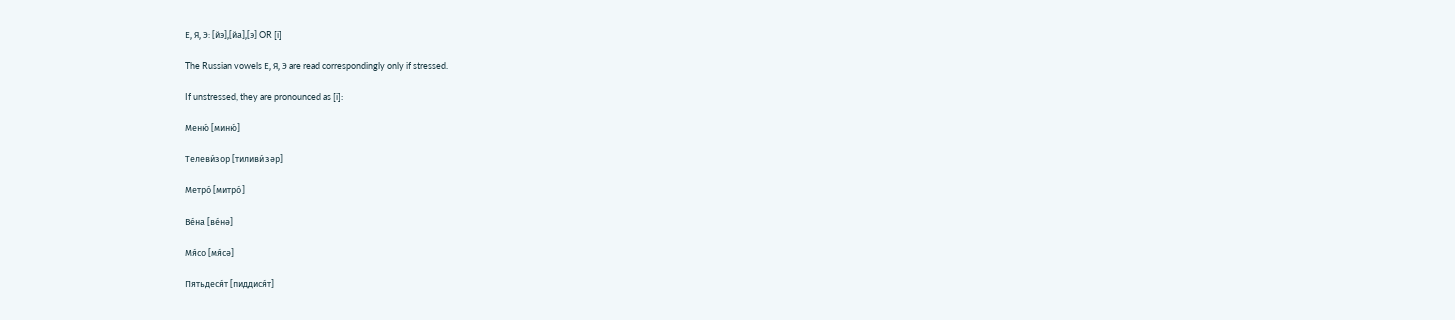Е, Я, Э: [йэ],[йа],[э] OR [i]

The Russian vowels Е, Я, Э are read correspondingly only if stressed.

If unstressed, they are pronounced as [i]:

Меню́ [миню́]

Телеви́зор [тиливи́зəр]

Метро́ [митро́]

Ве́на [ве́нə]

Мя́со [мя́сə]

Пятьдеся́т [пиддися́т]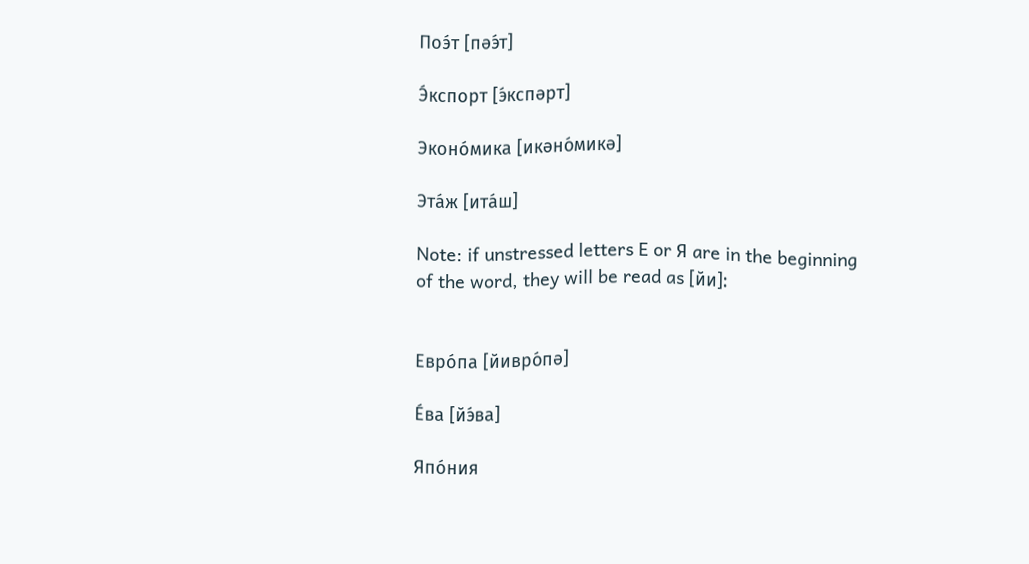Поэ́т [пəэ́т]

Э́кспорт [э́кспəрт]

Эконо́мика [икəно́микə]

Эта́ж [ита́ш]

Note: if unstressed letters E or Я are in the beginning of the word, they will be read as [йи]:


Евро́па [йивро́пə]

Е́ва [йэ́ва]

Япо́ния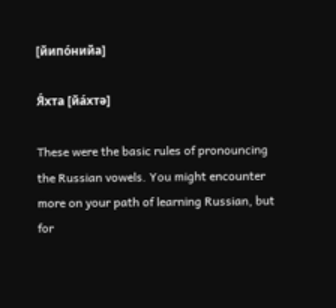[йипо́нийа]

Я́хта [йа́хтə]

These were the basic rules of pronouncing the Russian vowels. You might encounter more on your path of learning Russian, but for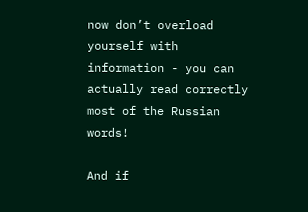now don’t overload yourself with information - you can actually read correctly most of the Russian words!

And if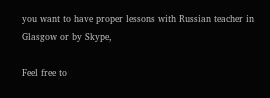you want to have proper lessons with Russian teacher in Glasgow or by Skype,

Feel free to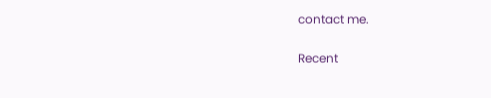contact me.


Recent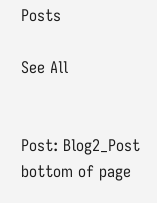Posts

See All


Post: Blog2_Post
bottom of page